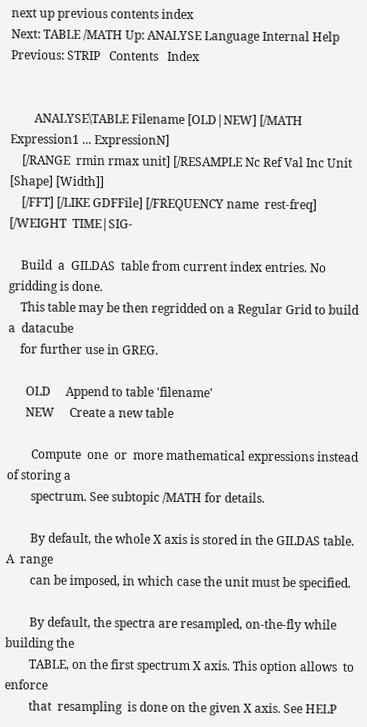next up previous contents index
Next: TABLE /MATH Up: ANALYSE Language Internal Help Previous: STRIP   Contents   Index


        ANALYSE\TABLE Filename [OLD|NEW] [/MATH Expression1 ... ExpressionN]
    [/RANGE  rmin rmax unit] [/RESAMPLE Nc Ref Val Inc Unit [Shape] [Width]]
    [/FFT] [/LIKE GDFFile] [/FREQUENCY name  rest-freq]  [/WEIGHT  TIME|SIG-

    Build  a  GILDAS  table from current index entries. No gridding is done.
    This table may be then regridded on a Regular Grid to build  a  datacube
    for further use in GREG.

      OLD     Append to table 'filename'
      NEW     Create a new table

        Compute  one  or  more mathematical expressions instead of storing a
        spectrum. See subtopic /MATH for details.

        By default, the whole X axis is stored in the GILDAS table. A  range
        can be imposed, in which case the unit must be specified.

        By default, the spectra are resampled, on-the-fly while building the
        TABLE, on the first spectrum X axis. This option allows  to  enforce
        that  resampling  is done on the given X axis. See HELP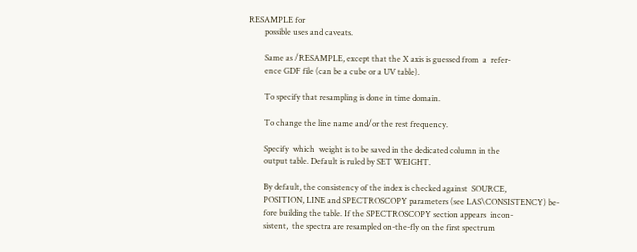RESAMPLE for
        possible uses and caveats.

        Same as /RESAMPLE, except that the X axis is guessed from  a  refer-
        ence GDF file (can be a cube or a UV table).

        To specify that resampling is done in time domain.

        To change the line name and/or the rest frequency.

        Specify  which  weight is to be saved in the dedicated column in the
        output table. Default is ruled by SET WEIGHT.

        By default, the consistency of the index is checked against  SOURCE,
        POSITION, LINE and SPECTROSCOPY parameters (see LAS\CONSISTENCY) be-
        fore building the table. If the SPECTROSCOPY section appears  incon-
        sistent,  the spectra are resampled on-the-fly on the first spectrum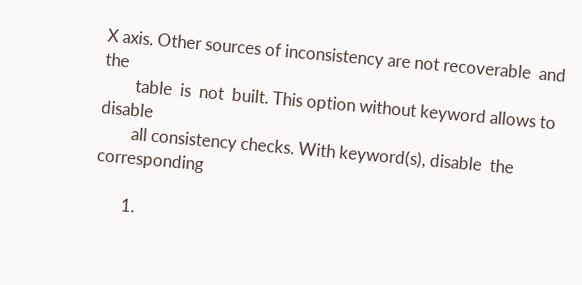X axis. Other sources of inconsistency are not recoverable  and  the
        table  is  not  built. This option without keyword allows to disable
        all consistency checks. With keyword(s), disable  the  corresponding

       1.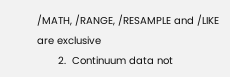/MATH, /RANGE, /RESAMPLE and /LIKE are exclusive
       2.  Continuum data not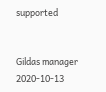supported


Gildas manager 2020-10-13